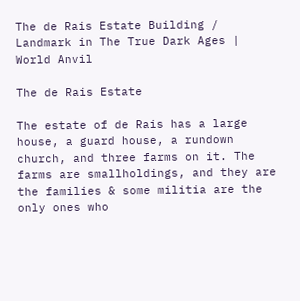The de Rais Estate Building / Landmark in The True Dark Ages | World Anvil

The de Rais Estate

The estate of de Rais has a large house, a guard house, a rundown church, and three farms on it. The farms are smallholdings, and they are the families & some militia are the only ones who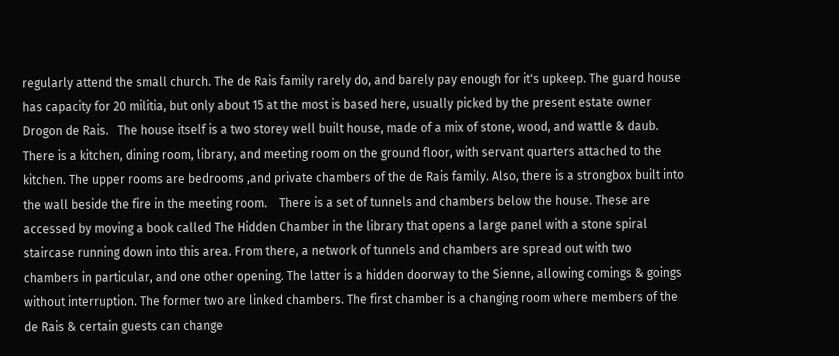regularly attend the small church. The de Rais family rarely do, and barely pay enough for it's upkeep. The guard house has capacity for 20 militia, but only about 15 at the most is based here, usually picked by the present estate owner Drogon de Rais.   The house itself is a two storey well built house, made of a mix of stone, wood, and wattle & daub. There is a kitchen, dining room, library, and meeting room on the ground floor, with servant quarters attached to the kitchen. The upper rooms are bedrooms ,and private chambers of the de Rais family. Also, there is a strongbox built into the wall beside the fire in the meeting room.    There is a set of tunnels and chambers below the house. These are accessed by moving a book called The Hidden Chamber in the library that opens a large panel with a stone spiral staircase running down into this area. From there, a network of tunnels and chambers are spread out with two chambers in particular, and one other opening. The latter is a hidden doorway to the Sienne, allowing comings & goings without interruption. The former two are linked chambers. The first chamber is a changing room where members of the de Rais & certain guests can change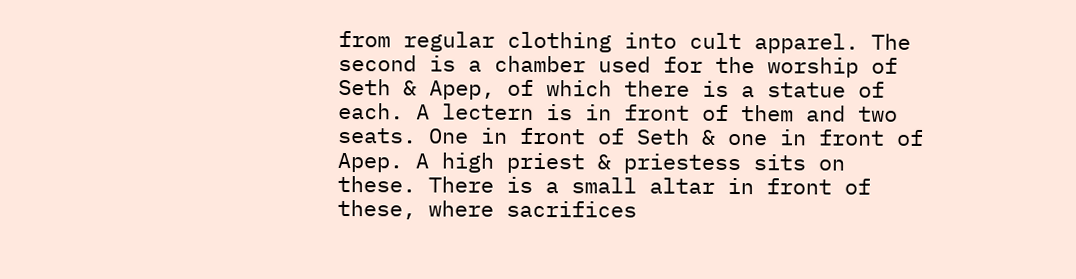from regular clothing into cult apparel. The second is a chamber used for the worship of Seth & Apep, of which there is a statue of each. A lectern is in front of them and two seats. One in front of Seth & one in front of Apep. A high priest & priestess sits on these. There is a small altar in front of these, where sacrifices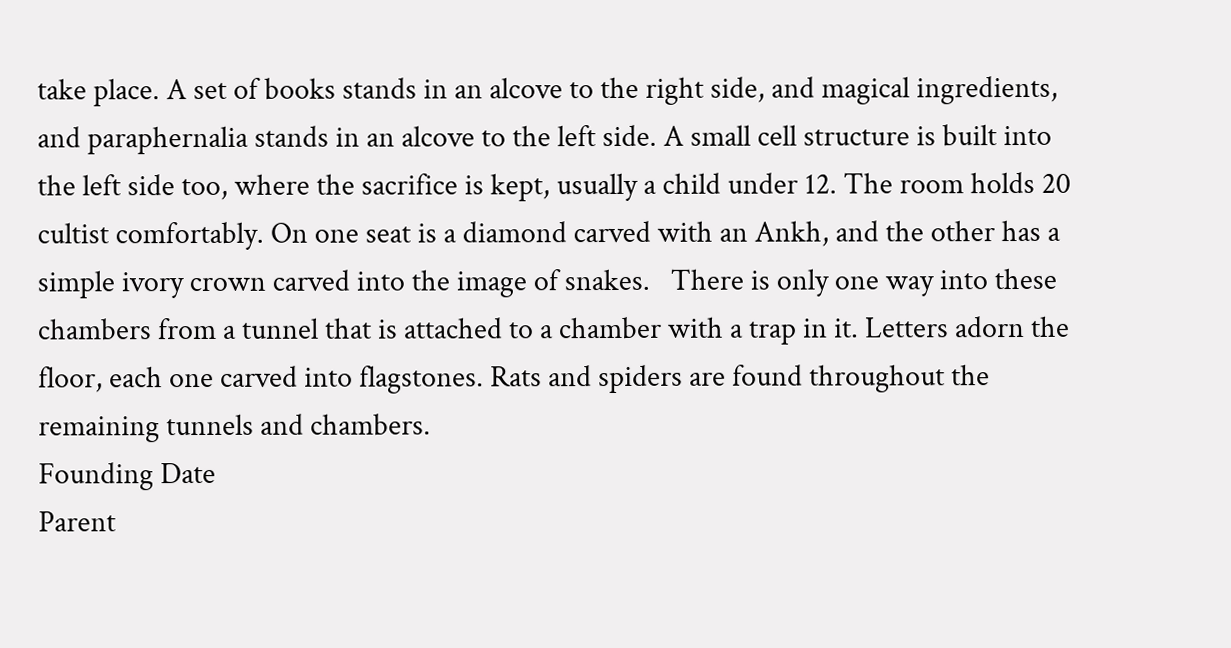take place. A set of books stands in an alcove to the right side, and magical ingredients, and paraphernalia stands in an alcove to the left side. A small cell structure is built into the left side too, where the sacrifice is kept, usually a child under 12. The room holds 20 cultist comfortably. On one seat is a diamond carved with an Ankh, and the other has a simple ivory crown carved into the image of snakes.   There is only one way into these chambers from a tunnel that is attached to a chamber with a trap in it. Letters adorn the floor, each one carved into flagstones. Rats and spiders are found throughout the remaining tunnels and chambers.
Founding Date
Parent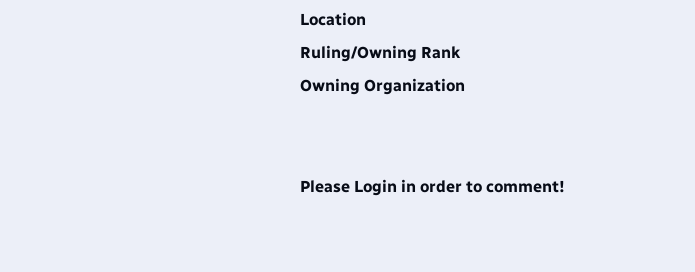Location
Ruling/Owning Rank
Owning Organization


Please Login in order to comment!